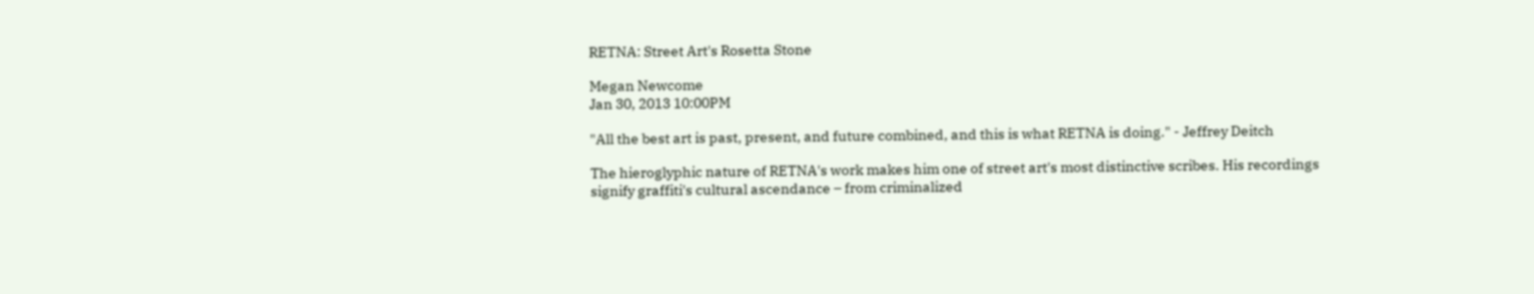RETNA: Street Art's Rosetta Stone

Megan Newcome
Jan 30, 2013 10:00PM

"All the best art is past, present, and future combined, and this is what RETNA is doing." - Jeffrey Deitch

The hieroglyphic nature of RETNA's work makes him one of street art's most distinctive scribes. His recordings signify graffiti's cultural ascendance – from criminalized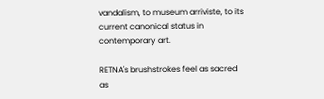vandalism, to museum arriviste, to its current canonical status in contemporary art.

RETNA's brushstrokes feel as sacred as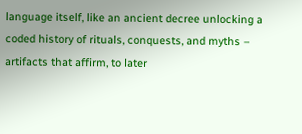language itself, like an ancient decree unlocking a coded history of rituals, conquests, and myths – artifacts that affirm, to later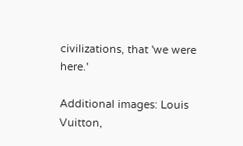civilizations, that 'we were here.'

Additional images: Louis Vuitton,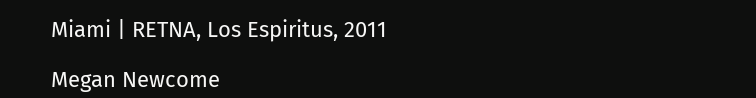Miami | RETNA, Los Espiritus, 2011

Megan Newcome